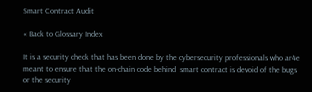Smart Contract Audit

« Back to Glossary Index

It is a security check that has been done by the cybersecurity professionals who ar4e meant to ensure that the on-chain code behind  smart contract is devoid of the bugs or the security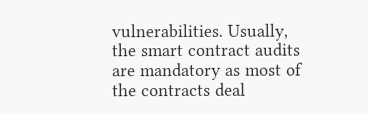vulnerabilities. Usually, the smart contract audits are mandatory as most of the contracts deal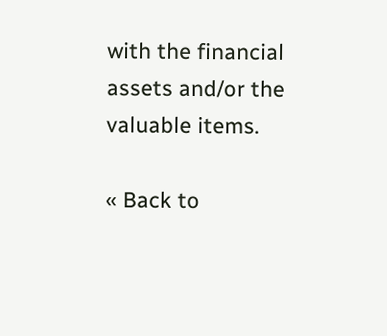with the financial assets and/or the valuable items.

« Back to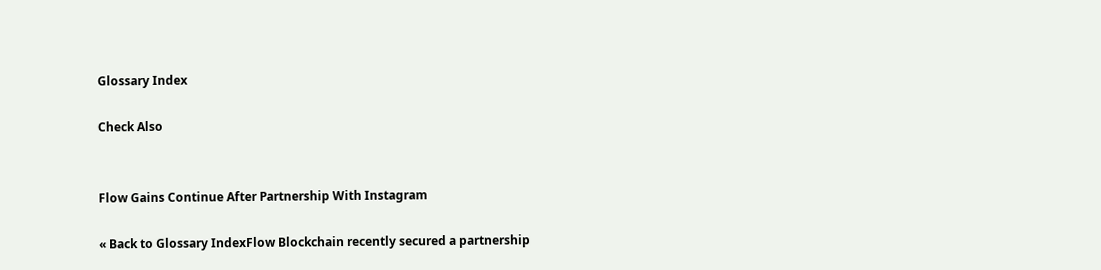Glossary Index

Check Also


Flow Gains Continue After Partnership With Instagram

« Back to Glossary IndexFlow Blockchain recently secured a partnership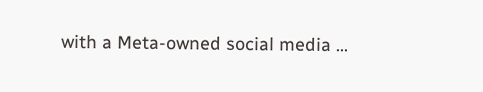with a Meta-owned social media …